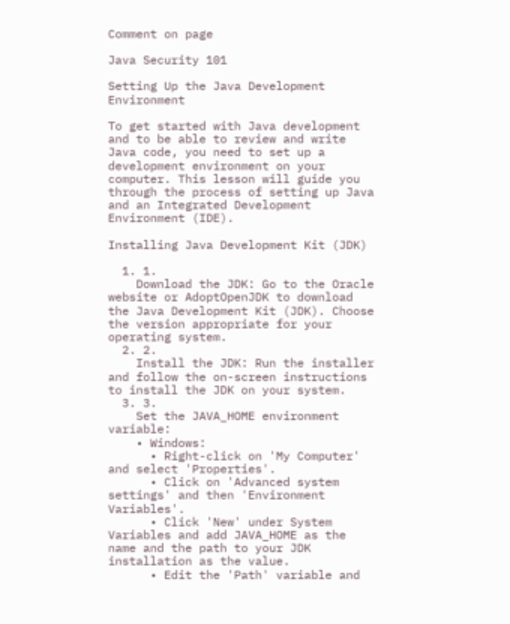Comment on page

Java Security 101

Setting Up the Java Development Environment

To get started with Java development and to be able to review and write Java code, you need to set up a development environment on your computer. This lesson will guide you through the process of setting up Java and an Integrated Development Environment (IDE).

Installing Java Development Kit (JDK)

  1. 1.
    Download the JDK: Go to the Oracle website or AdoptOpenJDK to download the Java Development Kit (JDK). Choose the version appropriate for your operating system.
  2. 2.
    Install the JDK: Run the installer and follow the on-screen instructions to install the JDK on your system.
  3. 3.
    Set the JAVA_HOME environment variable:
    • Windows:
      • Right-click on 'My Computer' and select 'Properties'.
      • Click on 'Advanced system settings' and then 'Environment Variables'.
      • Click 'New' under System Variables and add JAVA_HOME as the name and the path to your JDK installation as the value.
      • Edit the 'Path' variable and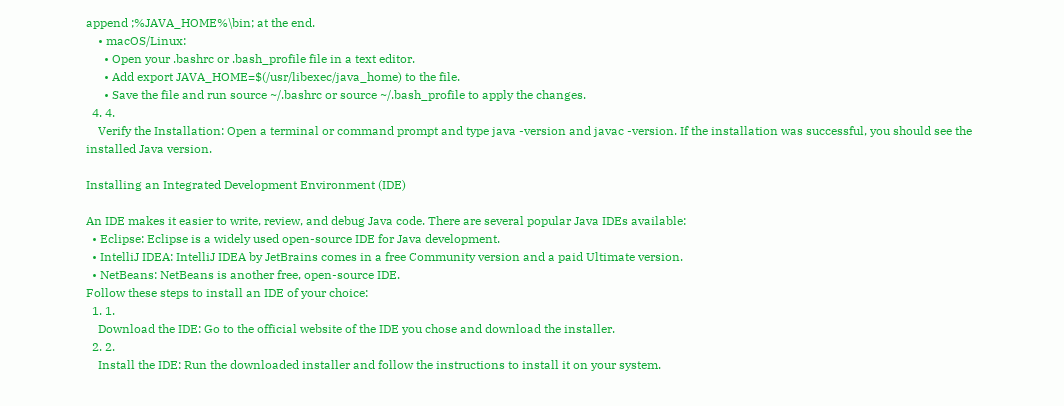append ;%JAVA_HOME%\bin; at the end.
    • macOS/Linux:
      • Open your .bashrc or .bash_profile file in a text editor.
      • Add export JAVA_HOME=$(/usr/libexec/java_home) to the file.
      • Save the file and run source ~/.bashrc or source ~/.bash_profile to apply the changes.
  4. 4.
    Verify the Installation: Open a terminal or command prompt and type java -version and javac -version. If the installation was successful, you should see the installed Java version.

Installing an Integrated Development Environment (IDE)

An IDE makes it easier to write, review, and debug Java code. There are several popular Java IDEs available:
  • Eclipse: Eclipse is a widely used open-source IDE for Java development.
  • IntelliJ IDEA: IntelliJ IDEA by JetBrains comes in a free Community version and a paid Ultimate version.
  • NetBeans: NetBeans is another free, open-source IDE.
Follow these steps to install an IDE of your choice:
  1. 1.
    Download the IDE: Go to the official website of the IDE you chose and download the installer.
  2. 2.
    Install the IDE: Run the downloaded installer and follow the instructions to install it on your system.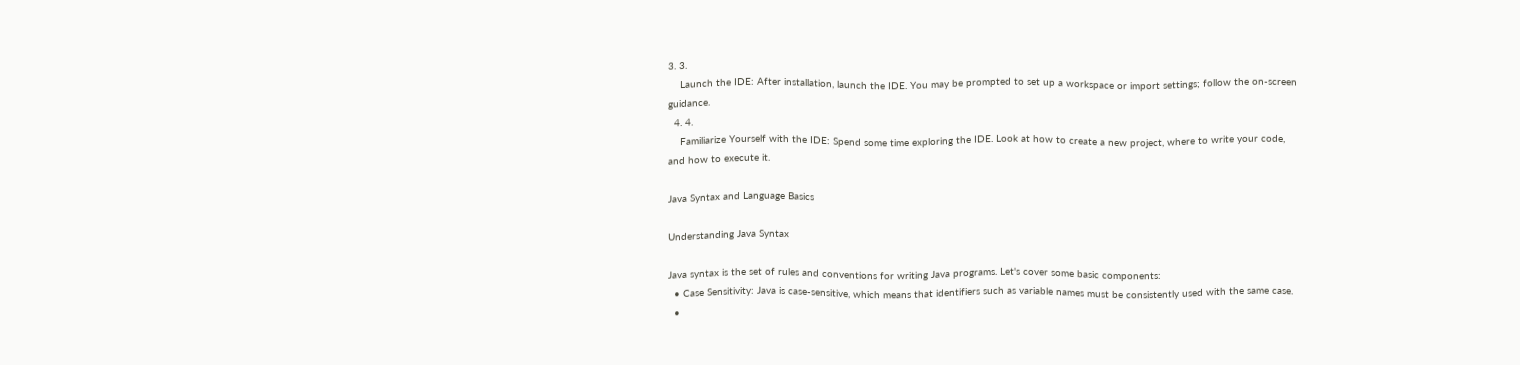3. 3.
    Launch the IDE: After installation, launch the IDE. You may be prompted to set up a workspace or import settings; follow the on-screen guidance.
  4. 4.
    Familiarize Yourself with the IDE: Spend some time exploring the IDE. Look at how to create a new project, where to write your code, and how to execute it.

Java Syntax and Language Basics

Understanding Java Syntax

Java syntax is the set of rules and conventions for writing Java programs. Let's cover some basic components:
  • Case Sensitivity: Java is case-sensitive, which means that identifiers such as variable names must be consistently used with the same case.
  •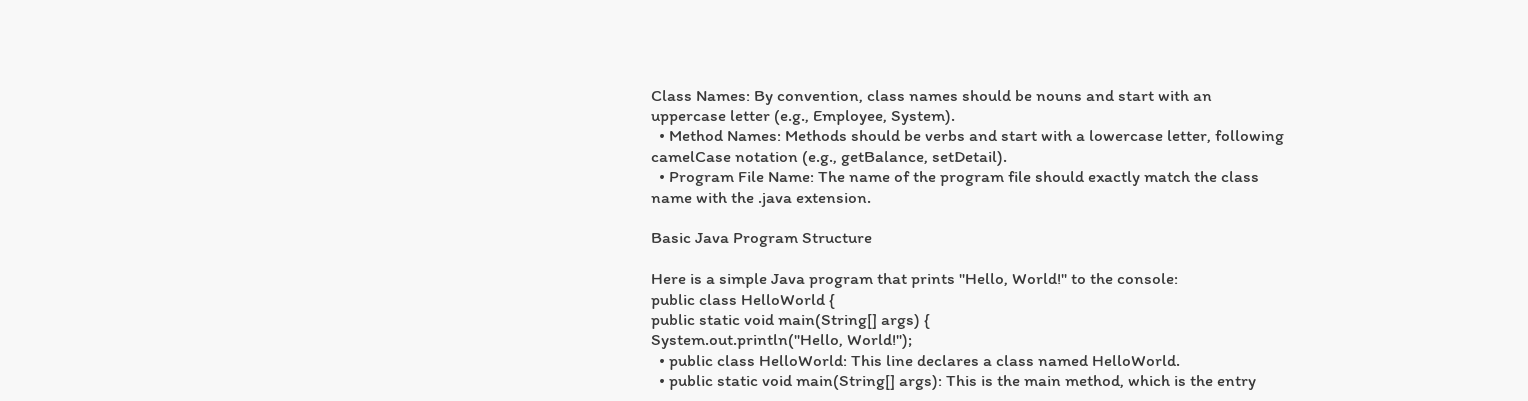Class Names: By convention, class names should be nouns and start with an uppercase letter (e.g., Employee, System).
  • Method Names: Methods should be verbs and start with a lowercase letter, following camelCase notation (e.g., getBalance, setDetail).
  • Program File Name: The name of the program file should exactly match the class name with the .java extension.

Basic Java Program Structure

Here is a simple Java program that prints "Hello, World!" to the console:
public class HelloWorld {
public static void main(String[] args) {
System.out.println("Hello, World!");
  • public class HelloWorld: This line declares a class named HelloWorld.
  • public static void main(String[] args): This is the main method, which is the entry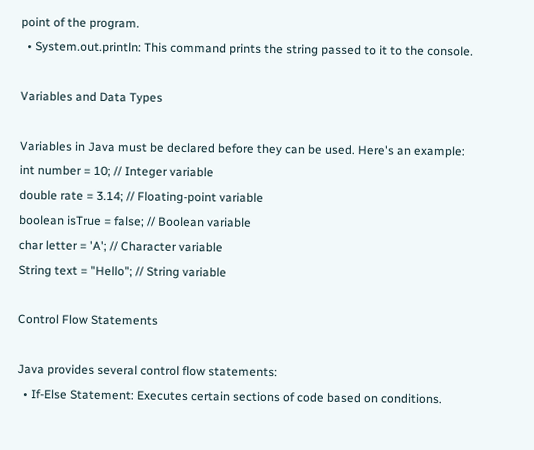point of the program.
  • System.out.println: This command prints the string passed to it to the console.

Variables and Data Types

Variables in Java must be declared before they can be used. Here's an example:
int number = 10; // Integer variable
double rate = 3.14; // Floating-point variable
boolean isTrue = false; // Boolean variable
char letter = 'A'; // Character variable
String text = "Hello"; // String variable

Control Flow Statements

Java provides several control flow statements:
  • If-Else Statement: Executes certain sections of code based on conditions.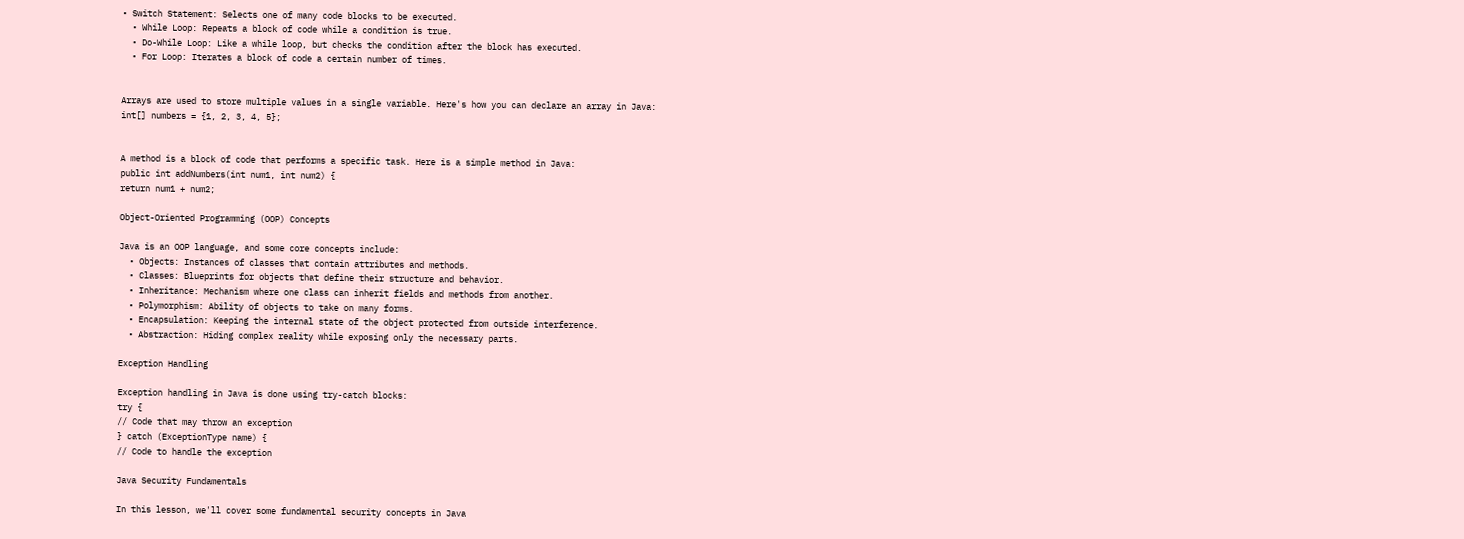• Switch Statement: Selects one of many code blocks to be executed.
  • While Loop: Repeats a block of code while a condition is true.
  • Do-While Loop: Like a while loop, but checks the condition after the block has executed.
  • For Loop: Iterates a block of code a certain number of times.


Arrays are used to store multiple values in a single variable. Here's how you can declare an array in Java:
int[] numbers = {1, 2, 3, 4, 5};


A method is a block of code that performs a specific task. Here is a simple method in Java:
public int addNumbers(int num1, int num2) {
return num1 + num2;

Object-Oriented Programming (OOP) Concepts

Java is an OOP language, and some core concepts include:
  • Objects: Instances of classes that contain attributes and methods.
  • Classes: Blueprints for objects that define their structure and behavior.
  • Inheritance: Mechanism where one class can inherit fields and methods from another.
  • Polymorphism: Ability of objects to take on many forms.
  • Encapsulation: Keeping the internal state of the object protected from outside interference.
  • Abstraction: Hiding complex reality while exposing only the necessary parts.

Exception Handling

Exception handling in Java is done using try-catch blocks:
try {
// Code that may throw an exception
} catch (ExceptionType name) {
// Code to handle the exception

Java Security Fundamentals

In this lesson, we'll cover some fundamental security concepts in Java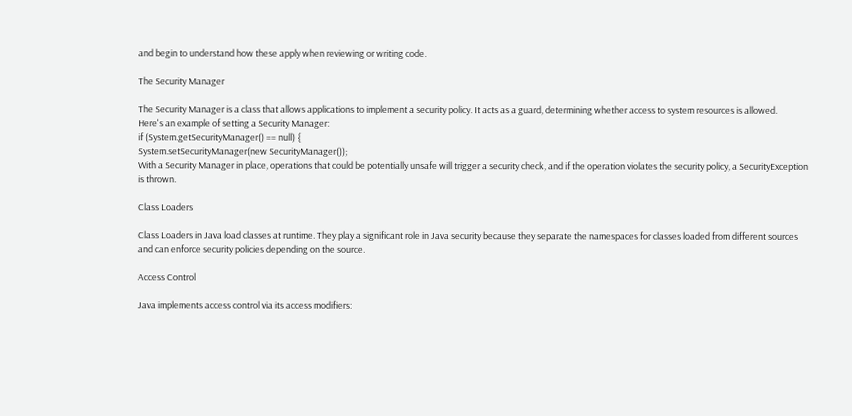and begin to understand how these apply when reviewing or writing code.

The Security Manager

The Security Manager is a class that allows applications to implement a security policy. It acts as a guard, determining whether access to system resources is allowed.
Here's an example of setting a Security Manager:
if (System.getSecurityManager() == null) {
System.setSecurityManager(new SecurityManager());
With a Security Manager in place, operations that could be potentially unsafe will trigger a security check, and if the operation violates the security policy, a SecurityException is thrown.

Class Loaders

Class Loaders in Java load classes at runtime. They play a significant role in Java security because they separate the namespaces for classes loaded from different sources and can enforce security policies depending on the source.

Access Control

Java implements access control via its access modifiers: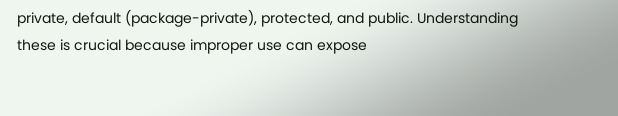private, default (package-private), protected, and public. Understanding these is crucial because improper use can expose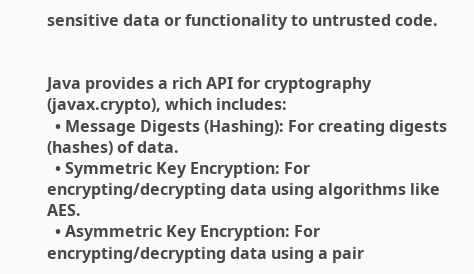sensitive data or functionality to untrusted code.


Java provides a rich API for cryptography (javax.crypto), which includes:
  • Message Digests (Hashing): For creating digests (hashes) of data.
  • Symmetric Key Encryption: For encrypting/decrypting data using algorithms like AES.
  • Asymmetric Key Encryption: For encrypting/decrypting data using a pair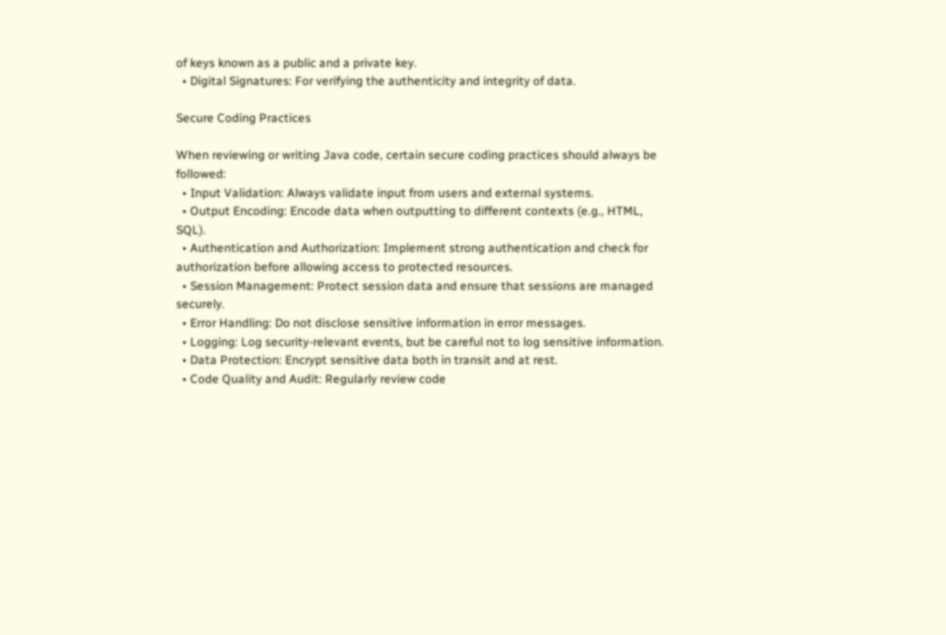of keys known as a public and a private key.
  • Digital Signatures: For verifying the authenticity and integrity of data.

Secure Coding Practices

When reviewing or writing Java code, certain secure coding practices should always be followed:
  • Input Validation: Always validate input from users and external systems.
  • Output Encoding: Encode data when outputting to different contexts (e.g., HTML, SQL).
  • Authentication and Authorization: Implement strong authentication and check for authorization before allowing access to protected resources.
  • Session Management: Protect session data and ensure that sessions are managed securely.
  • Error Handling: Do not disclose sensitive information in error messages.
  • Logging: Log security-relevant events, but be careful not to log sensitive information.
  • Data Protection: Encrypt sensitive data both in transit and at rest.
  • Code Quality and Audit: Regularly review code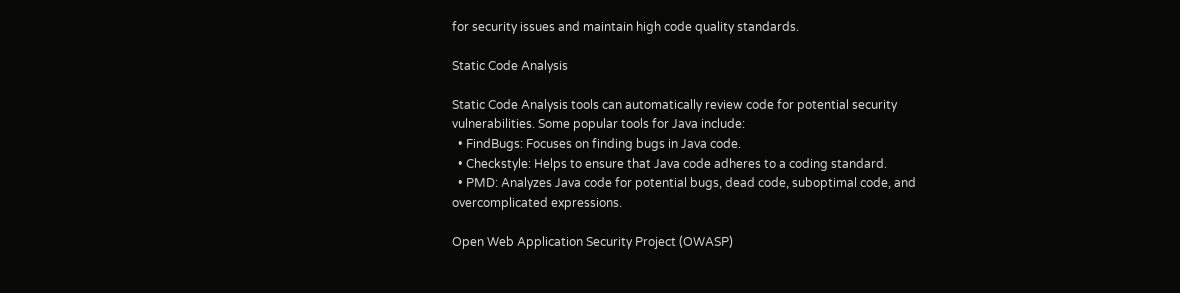for security issues and maintain high code quality standards.

Static Code Analysis

Static Code Analysis tools can automatically review code for potential security vulnerabilities. Some popular tools for Java include:
  • FindBugs: Focuses on finding bugs in Java code.
  • Checkstyle: Helps to ensure that Java code adheres to a coding standard.
  • PMD: Analyzes Java code for potential bugs, dead code, suboptimal code, and overcomplicated expressions.

Open Web Application Security Project (OWASP)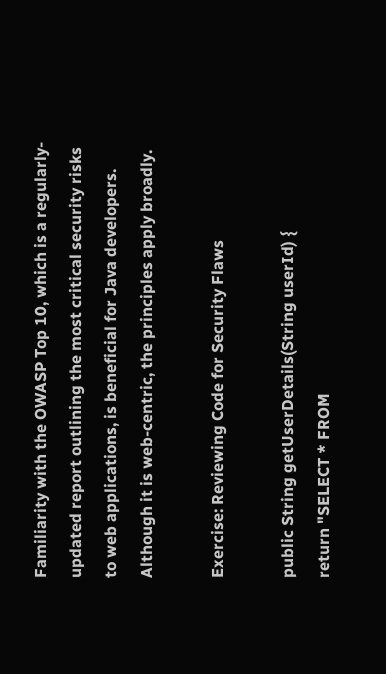Familiarity with the OWASP Top 10, which is a regularly-updated report outlining the most critical security risks to web applications, is beneficial for Java developers. Although it is web-centric, the principles apply broadly.

Exercise: Reviewing Code for Security Flaws

public String getUserDetails(String userId) {
return "SELECT * FROM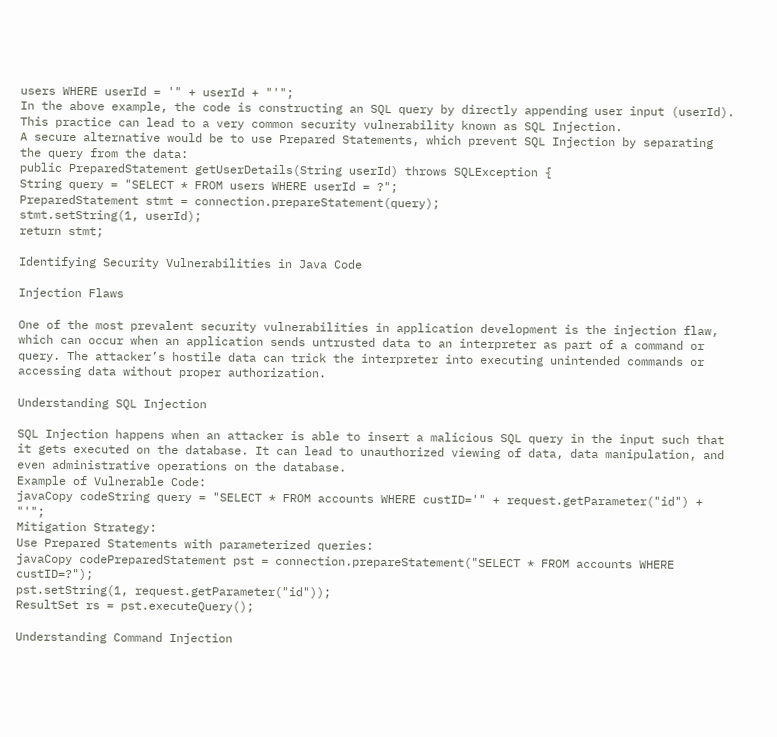users WHERE userId = '" + userId + "'";
In the above example, the code is constructing an SQL query by directly appending user input (userId). This practice can lead to a very common security vulnerability known as SQL Injection.
A secure alternative would be to use Prepared Statements, which prevent SQL Injection by separating the query from the data:
public PreparedStatement getUserDetails(String userId) throws SQLException {
String query = "SELECT * FROM users WHERE userId = ?";
PreparedStatement stmt = connection.prepareStatement(query);
stmt.setString(1, userId);
return stmt;

Identifying Security Vulnerabilities in Java Code

Injection Flaws

One of the most prevalent security vulnerabilities in application development is the injection flaw, which can occur when an application sends untrusted data to an interpreter as part of a command or query. The attacker’s hostile data can trick the interpreter into executing unintended commands or accessing data without proper authorization.

Understanding SQL Injection

SQL Injection happens when an attacker is able to insert a malicious SQL query in the input such that it gets executed on the database. It can lead to unauthorized viewing of data, data manipulation, and even administrative operations on the database.
Example of Vulnerable Code:
javaCopy codeString query = "SELECT * FROM accounts WHERE custID='" + request.getParameter("id") + "'";
Mitigation Strategy:
Use Prepared Statements with parameterized queries:
javaCopy codePreparedStatement pst = connection.prepareStatement("SELECT * FROM accounts WHERE custID=?");
pst.setString(1, request.getParameter("id"));
ResultSet rs = pst.executeQuery();

Understanding Command Injection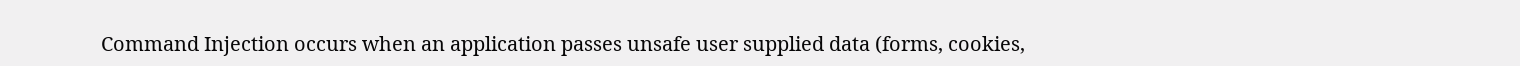Command Injection occurs when an application passes unsafe user supplied data (forms, cookies,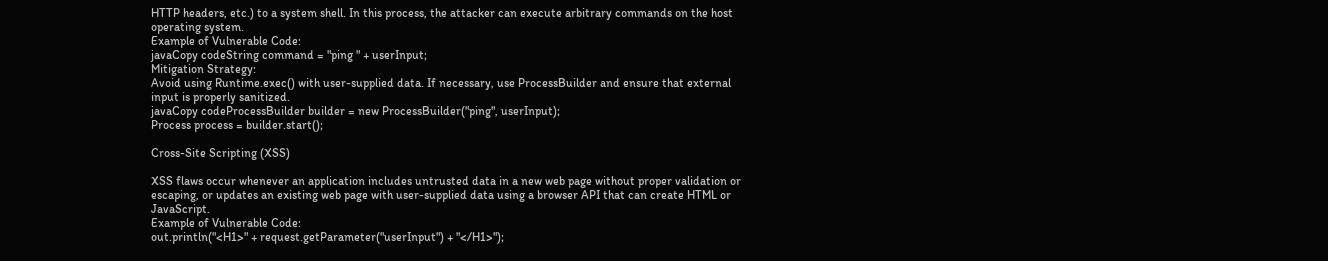HTTP headers, etc.) to a system shell. In this process, the attacker can execute arbitrary commands on the host operating system.
Example of Vulnerable Code:
javaCopy codeString command = "ping " + userInput;
Mitigation Strategy:
Avoid using Runtime.exec() with user-supplied data. If necessary, use ProcessBuilder and ensure that external input is properly sanitized.
javaCopy codeProcessBuilder builder = new ProcessBuilder("ping", userInput);
Process process = builder.start();

Cross-Site Scripting (XSS)

XSS flaws occur whenever an application includes untrusted data in a new web page without proper validation or escaping, or updates an existing web page with user-supplied data using a browser API that can create HTML or JavaScript.
Example of Vulnerable Code:
out.println("<H1>" + request.getParameter("userInput") + "</H1>");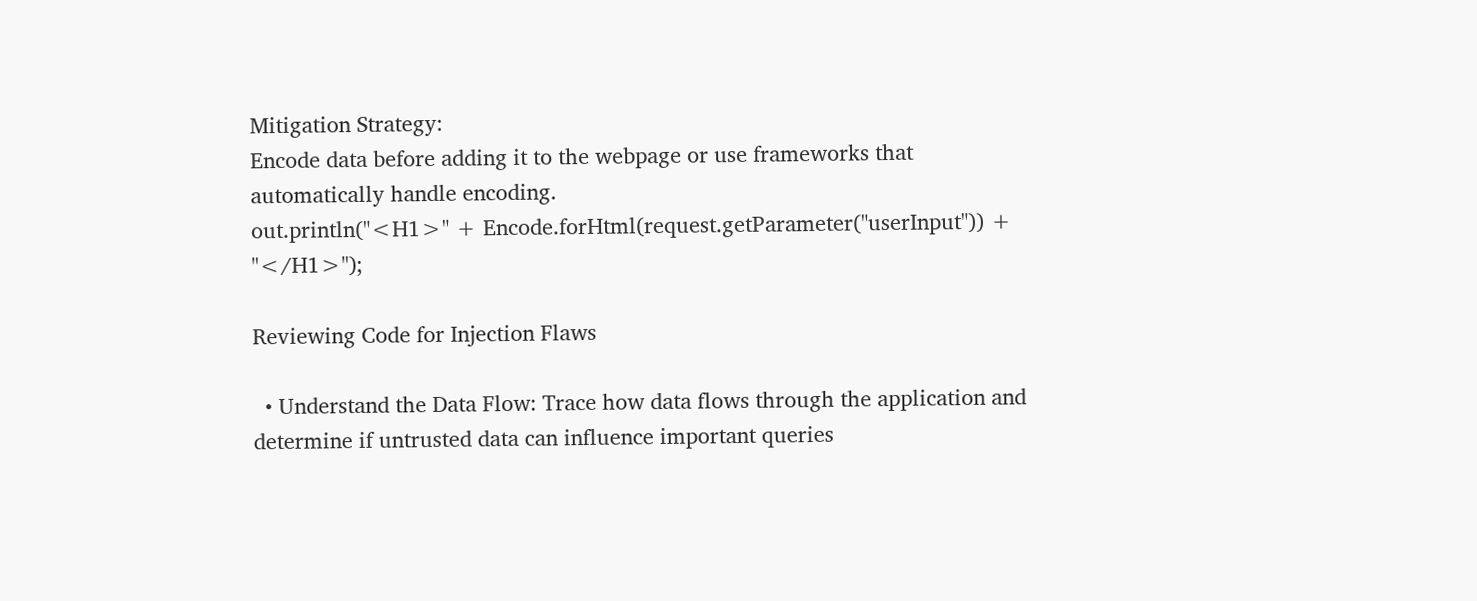Mitigation Strategy:
Encode data before adding it to the webpage or use frameworks that automatically handle encoding.
out.println("<H1>" + Encode.forHtml(request.getParameter("userInput")) + "</H1>");

Reviewing Code for Injection Flaws

  • Understand the Data Flow: Trace how data flows through the application and determine if untrusted data can influence important queries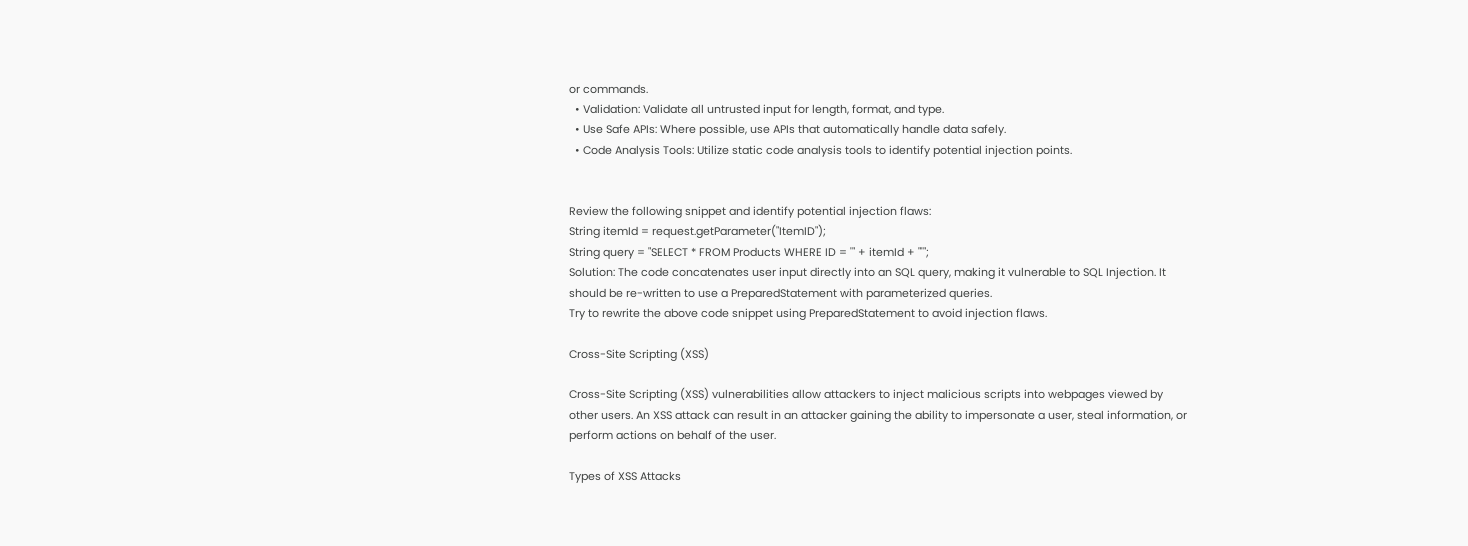or commands.
  • Validation: Validate all untrusted input for length, format, and type.
  • Use Safe APIs: Where possible, use APIs that automatically handle data safely.
  • Code Analysis Tools: Utilize static code analysis tools to identify potential injection points.


Review the following snippet and identify potential injection flaws:
String itemId = request.getParameter("ItemID");
String query = "SELECT * FROM Products WHERE ID = '" + itemId + "'";
Solution: The code concatenates user input directly into an SQL query, making it vulnerable to SQL Injection. It should be re-written to use a PreparedStatement with parameterized queries.
Try to rewrite the above code snippet using PreparedStatement to avoid injection flaws.

Cross-Site Scripting (XSS)

Cross-Site Scripting (XSS) vulnerabilities allow attackers to inject malicious scripts into webpages viewed by other users. An XSS attack can result in an attacker gaining the ability to impersonate a user, steal information, or perform actions on behalf of the user.

Types of XSS Attacks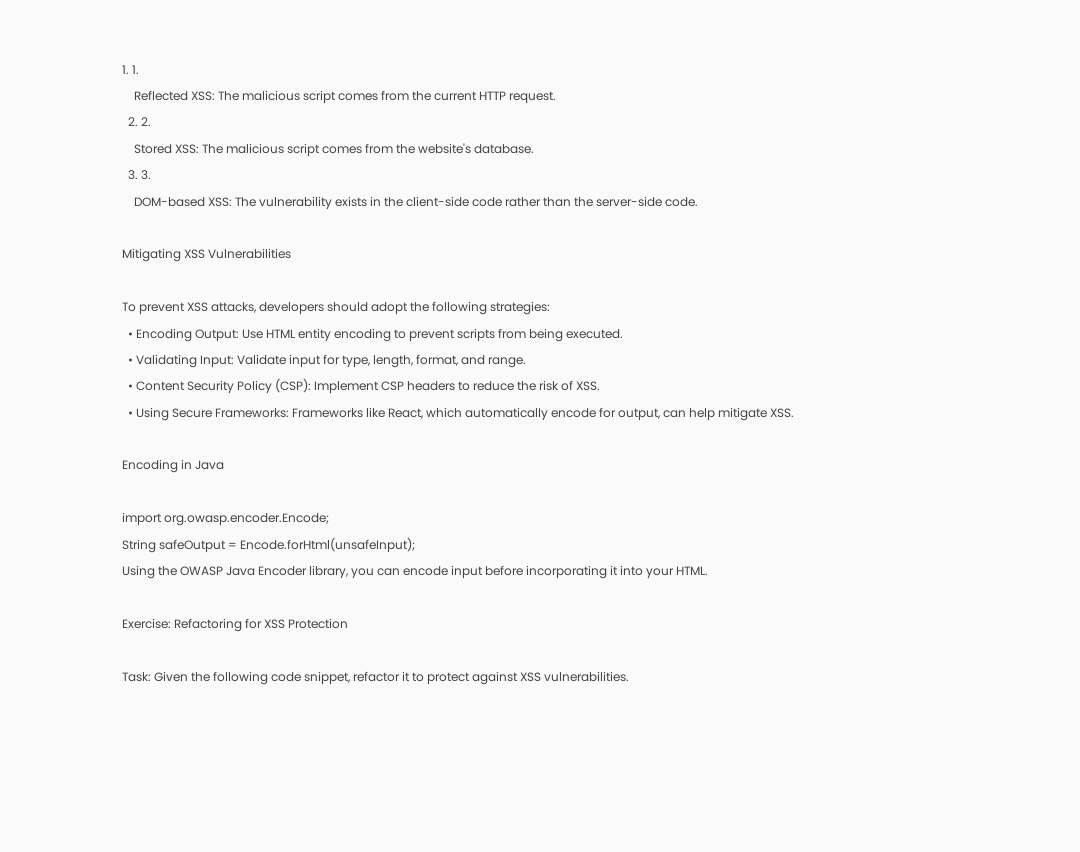1. 1.
    Reflected XSS: The malicious script comes from the current HTTP request.
  2. 2.
    Stored XSS: The malicious script comes from the website's database.
  3. 3.
    DOM-based XSS: The vulnerability exists in the client-side code rather than the server-side code.

Mitigating XSS Vulnerabilities

To prevent XSS attacks, developers should adopt the following strategies:
  • Encoding Output: Use HTML entity encoding to prevent scripts from being executed.
  • Validating Input: Validate input for type, length, format, and range.
  • Content Security Policy (CSP): Implement CSP headers to reduce the risk of XSS.
  • Using Secure Frameworks: Frameworks like React, which automatically encode for output, can help mitigate XSS.

Encoding in Java

import org.owasp.encoder.Encode;
String safeOutput = Encode.forHtml(unsafeInput);
Using the OWASP Java Encoder library, you can encode input before incorporating it into your HTML.

Exercise: Refactoring for XSS Protection

Task: Given the following code snippet, refactor it to protect against XSS vulnerabilities.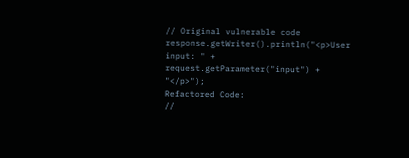// Original vulnerable code
response.getWriter().println("<p>User input: " + request.getParameter("input") + "</p>");
Refactored Code:
//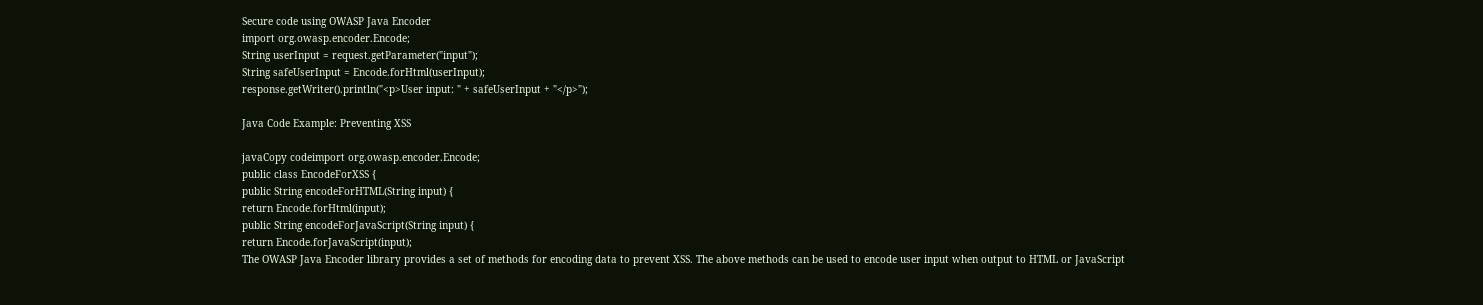Secure code using OWASP Java Encoder
import org.owasp.encoder.Encode;
String userInput = request.getParameter("input");
String safeUserInput = Encode.forHtml(userInput);
response.getWriter().println("<p>User input: " + safeUserInput + "</p>");

Java Code Example: Preventing XSS

javaCopy codeimport org.owasp.encoder.Encode;
public class EncodeForXSS {
public String encodeForHTML(String input) {
return Encode.forHtml(input);
public String encodeForJavaScript(String input) {
return Encode.forJavaScript(input);
The OWASP Java Encoder library provides a set of methods for encoding data to prevent XSS. The above methods can be used to encode user input when output to HTML or JavaScript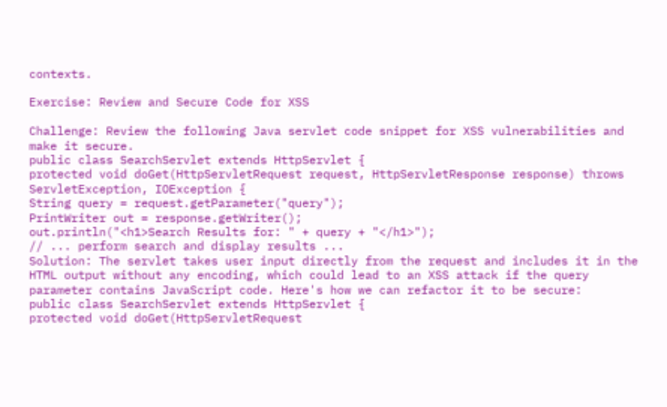contexts.

Exercise: Review and Secure Code for XSS

Challenge: Review the following Java servlet code snippet for XSS vulnerabilities and make it secure.
public class SearchServlet extends HttpServlet {
protected void doGet(HttpServletRequest request, HttpServletResponse response) throws ServletException, IOException {
String query = request.getParameter("query");
PrintWriter out = response.getWriter();
out.println("<h1>Search Results for: " + query + "</h1>");
// ... perform search and display results ...
Solution: The servlet takes user input directly from the request and includes it in the HTML output without any encoding, which could lead to an XSS attack if the query parameter contains JavaScript code. Here's how we can refactor it to be secure:
public class SearchServlet extends HttpServlet {
protected void doGet(HttpServletRequest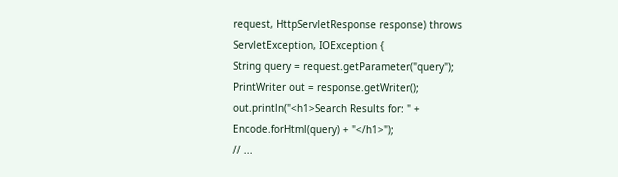request, HttpServletResponse response) throws ServletException, IOException {
String query = request.getParameter("query");
PrintWriter out = response.getWriter();
out.println("<h1>Search Results for: " + Encode.forHtml(query) + "</h1>");
// ...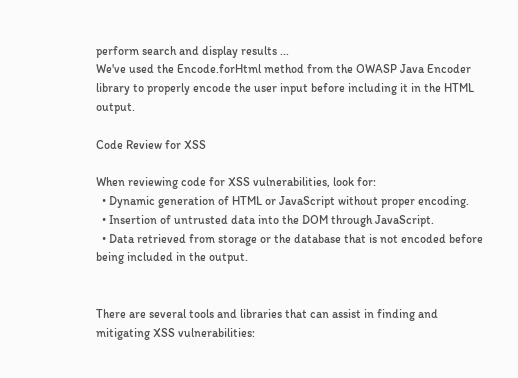perform search and display results ...
We've used the Encode.forHtml method from the OWASP Java Encoder library to properly encode the user input before including it in the HTML output.

Code Review for XSS

When reviewing code for XSS vulnerabilities, look for:
  • Dynamic generation of HTML or JavaScript without proper encoding.
  • Insertion of untrusted data into the DOM through JavaScript.
  • Data retrieved from storage or the database that is not encoded before being included in the output.


There are several tools and libraries that can assist in finding and mitigating XSS vulnerabilities: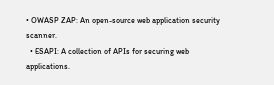• OWASP ZAP: An open-source web application security scanner.
  • ESAPI: A collection of APIs for securing web applications.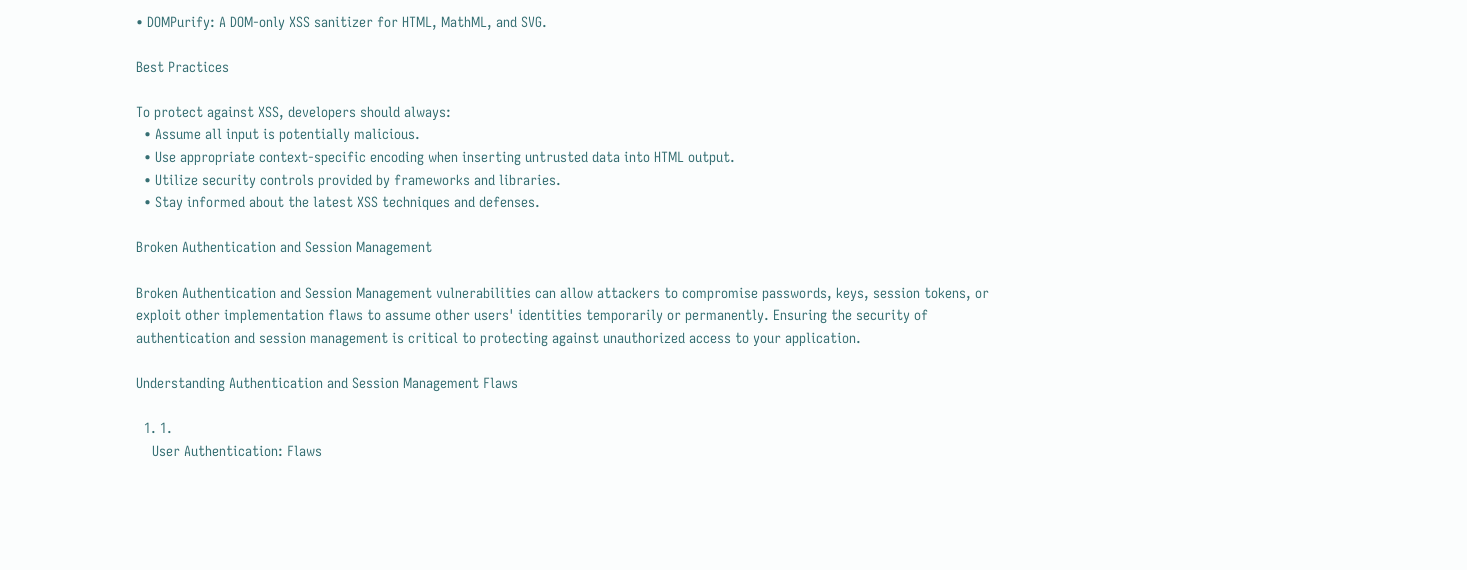• DOMPurify: A DOM-only XSS sanitizer for HTML, MathML, and SVG.

Best Practices

To protect against XSS, developers should always:
  • Assume all input is potentially malicious.
  • Use appropriate context-specific encoding when inserting untrusted data into HTML output.
  • Utilize security controls provided by frameworks and libraries.
  • Stay informed about the latest XSS techniques and defenses.

Broken Authentication and Session Management

Broken Authentication and Session Management vulnerabilities can allow attackers to compromise passwords, keys, session tokens, or exploit other implementation flaws to assume other users' identities temporarily or permanently. Ensuring the security of authentication and session management is critical to protecting against unauthorized access to your application.

Understanding Authentication and Session Management Flaws

  1. 1.
    User Authentication: Flaws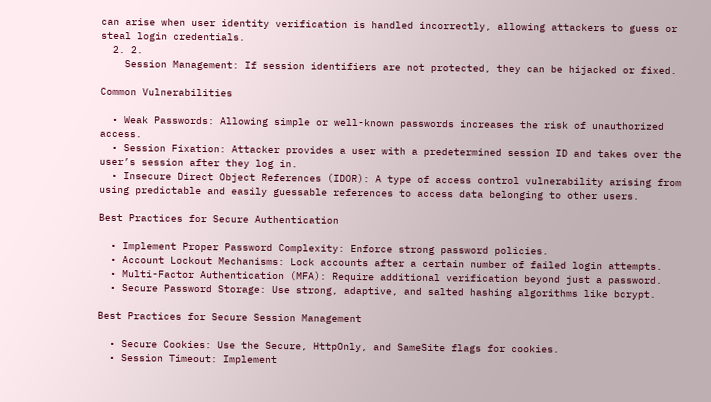can arise when user identity verification is handled incorrectly, allowing attackers to guess or steal login credentials.
  2. 2.
    Session Management: If session identifiers are not protected, they can be hijacked or fixed.

Common Vulnerabilities

  • Weak Passwords: Allowing simple or well-known passwords increases the risk of unauthorized access.
  • Session Fixation: Attacker provides a user with a predetermined session ID and takes over the user’s session after they log in.
  • Insecure Direct Object References (IDOR): A type of access control vulnerability arising from using predictable and easily guessable references to access data belonging to other users.

Best Practices for Secure Authentication

  • Implement Proper Password Complexity: Enforce strong password policies.
  • Account Lockout Mechanisms: Lock accounts after a certain number of failed login attempts.
  • Multi-Factor Authentication (MFA): Require additional verification beyond just a password.
  • Secure Password Storage: Use strong, adaptive, and salted hashing algorithms like bcrypt.

Best Practices for Secure Session Management

  • Secure Cookies: Use the Secure, HttpOnly, and SameSite flags for cookies.
  • Session Timeout: Implement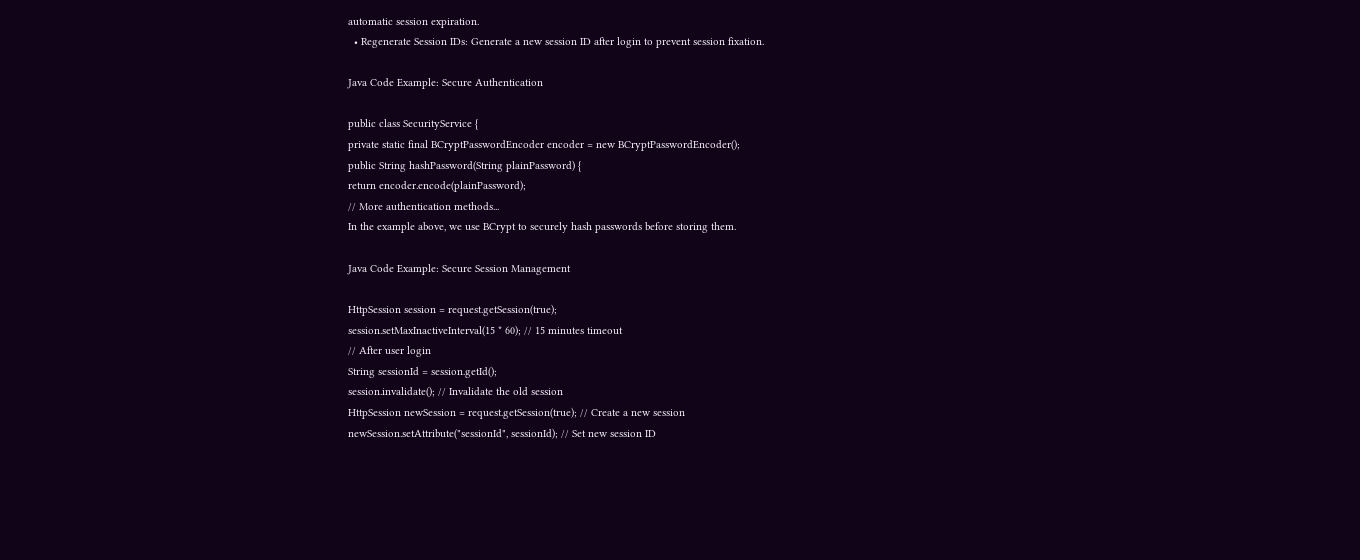automatic session expiration.
  • Regenerate Session IDs: Generate a new session ID after login to prevent session fixation.

Java Code Example: Secure Authentication

public class SecurityService {
private static final BCryptPasswordEncoder encoder = new BCryptPasswordEncoder();
public String hashPassword(String plainPassword) {
return encoder.encode(plainPassword);
// More authentication methods...
In the example above, we use BCrypt to securely hash passwords before storing them.

Java Code Example: Secure Session Management

HttpSession session = request.getSession(true);
session.setMaxInactiveInterval(15 * 60); // 15 minutes timeout
// After user login
String sessionId = session.getId();
session.invalidate(); // Invalidate the old session
HttpSession newSession = request.getSession(true); // Create a new session
newSession.setAttribute("sessionId", sessionId); // Set new session ID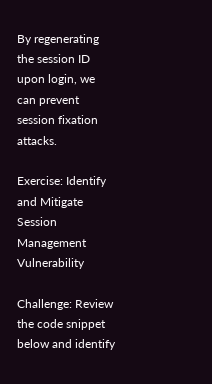By regenerating the session ID upon login, we can prevent session fixation attacks.

Exercise: Identify and Mitigate Session Management Vulnerability

Challenge: Review the code snippet below and identify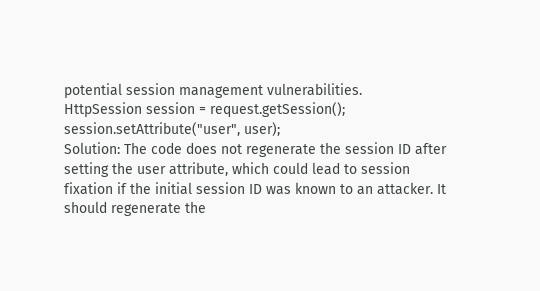potential session management vulnerabilities.
HttpSession session = request.getSession();
session.setAttribute("user", user);
Solution: The code does not regenerate the session ID after setting the user attribute, which could lead to session fixation if the initial session ID was known to an attacker. It should regenerate the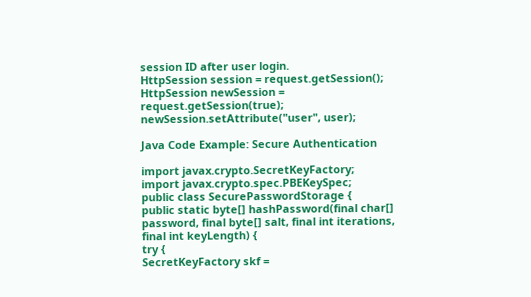session ID after user login.
HttpSession session = request.getSession();
HttpSession newSession = request.getSession(true);
newSession.setAttribute("user", user);

Java Code Example: Secure Authentication

import javax.crypto.SecretKeyFactory;
import javax.crypto.spec.PBEKeySpec;
public class SecurePasswordStorage {
public static byte[] hashPassword(final char[] password, final byte[] salt, final int iterations, final int keyLength) {
try {
SecretKeyFactory skf =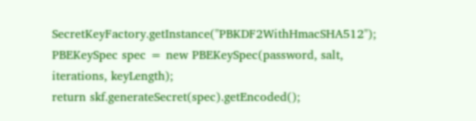SecretKeyFactory.getInstance("PBKDF2WithHmacSHA512");
PBEKeySpec spec = new PBEKeySpec(password, salt, iterations, keyLength);
return skf.generateSecret(spec).getEncoded();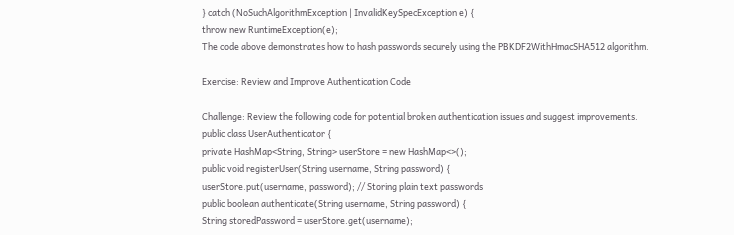} catch (NoSuchAlgorithmException | InvalidKeySpecException e) {
throw new RuntimeException(e);
The code above demonstrates how to hash passwords securely using the PBKDF2WithHmacSHA512 algorithm.

Exercise: Review and Improve Authentication Code

Challenge: Review the following code for potential broken authentication issues and suggest improvements.
public class UserAuthenticator {
private HashMap<String, String> userStore = new HashMap<>();
public void registerUser(String username, String password) {
userStore.put(username, password); // Storing plain text passwords
public boolean authenticate(String username, String password) {
String storedPassword = userStore.get(username);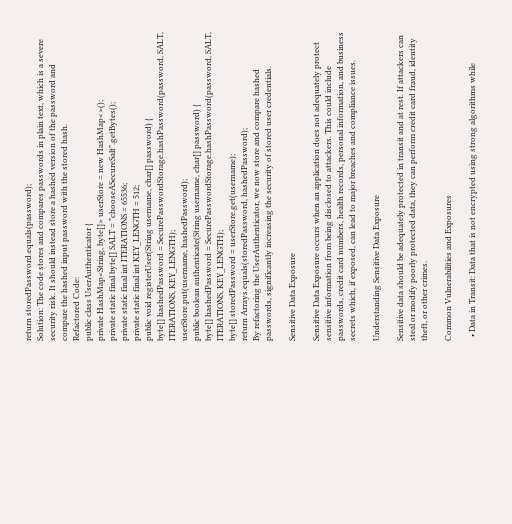return storedPassword.equals(password);
Solution: The code stores and compares passwords in plain text, which is a severe security risk. It should instead store a hashed version of the password and compare the hashed input password with the stored hash.
Refactored Code:
public class UserAuthenticator {
private HashMap<String, byte[]> userStore = new HashMap<>();
private static final byte[] SALT = "chooseASecureSalt".getBytes();
private static final int ITERATIONS = 65536;
private static final int KEY_LENGTH = 512;
public void registerUser(String username, char[] password) {
byte[] hashedPassword = SecurePasswordStorage.hashPassword(password, SALT, ITERATIONS, KEY_LENGTH);
userStore.put(username, hashedPassword);
public boolean authenticate(String username, char[] password) {
byte[] hashedPassword = SecurePasswordStorage.hashPassword(password, SALT, ITERATIONS, KEY_LENGTH);
byte[] storedPassword = userStore.get(username);
return Arrays.equals(storedPassword, hashedPassword);
By refactoring the UserAuthenticator, we now store and compare hashed passwords, significantly increasing the security of stored user credentials.

Sensitive Data Exposure

Sensitive Data Exposure occurs when an application does not adequately protect sensitive information from being disclosed to attackers. This could include passwords, credit card numbers, health records, personal information, and business secrets which, if exposed, can lead to major breaches and compliance issues.

Understanding Sensitive Data Exposure

Sensitive data should be adequately protected in transit and at rest. If attackers can steal or modify poorly protected data, they can perform credit card fraud, identity theft, or other crimes.

Common Vulnerabilities and Exposures

  • Data in Transit: Data that is not encrypted using strong algorithms while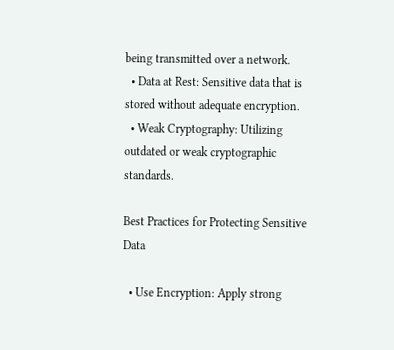being transmitted over a network.
  • Data at Rest: Sensitive data that is stored without adequate encryption.
  • Weak Cryptography: Utilizing outdated or weak cryptographic standards.

Best Practices for Protecting Sensitive Data

  • Use Encryption: Apply strong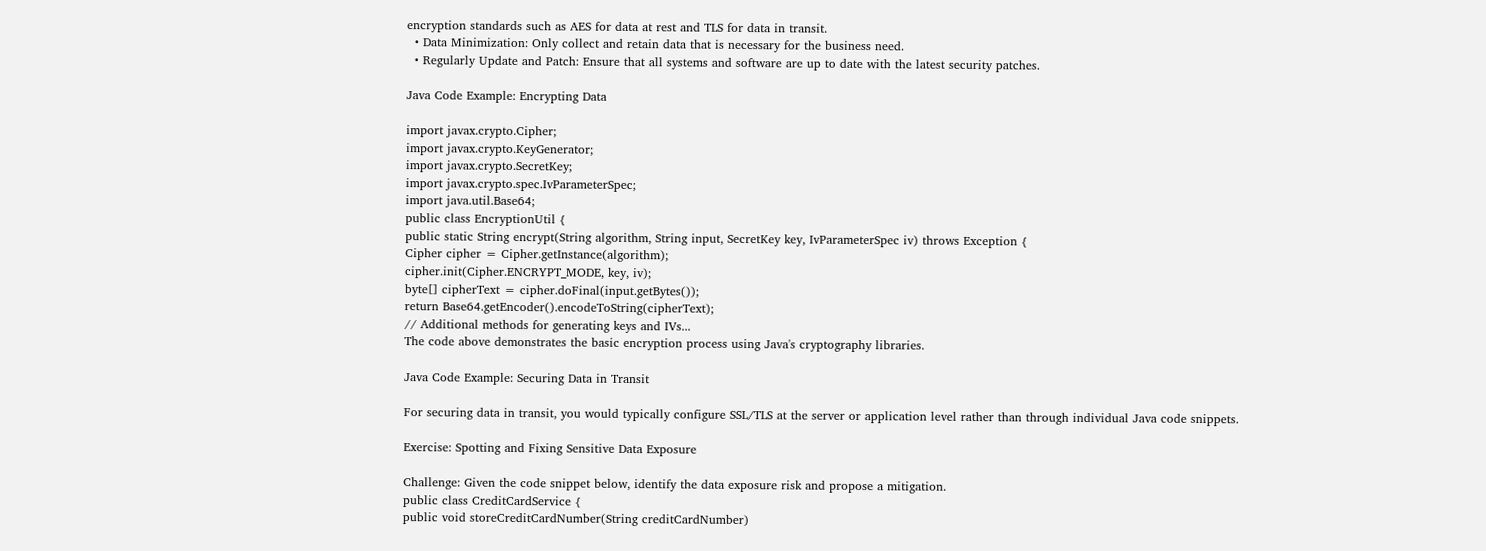encryption standards such as AES for data at rest and TLS for data in transit.
  • Data Minimization: Only collect and retain data that is necessary for the business need.
  • Regularly Update and Patch: Ensure that all systems and software are up to date with the latest security patches.

Java Code Example: Encrypting Data

import javax.crypto.Cipher;
import javax.crypto.KeyGenerator;
import javax.crypto.SecretKey;
import javax.crypto.spec.IvParameterSpec;
import java.util.Base64;
public class EncryptionUtil {
public static String encrypt(String algorithm, String input, SecretKey key, IvParameterSpec iv) throws Exception {
Cipher cipher = Cipher.getInstance(algorithm);
cipher.init(Cipher.ENCRYPT_MODE, key, iv);
byte[] cipherText = cipher.doFinal(input.getBytes());
return Base64.getEncoder().encodeToString(cipherText);
// Additional methods for generating keys and IVs...
The code above demonstrates the basic encryption process using Java's cryptography libraries.

Java Code Example: Securing Data in Transit

For securing data in transit, you would typically configure SSL/TLS at the server or application level rather than through individual Java code snippets.

Exercise: Spotting and Fixing Sensitive Data Exposure

Challenge: Given the code snippet below, identify the data exposure risk and propose a mitigation.
public class CreditCardService {
public void storeCreditCardNumber(String creditCardNumber)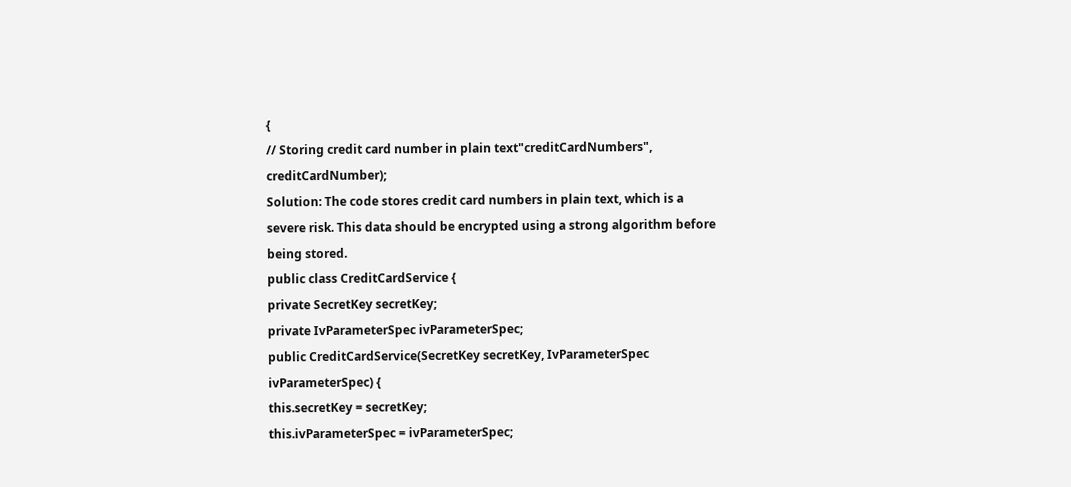{
// Storing credit card number in plain text"creditCardNumbers", creditCardNumber);
Solution: The code stores credit card numbers in plain text, which is a severe risk. This data should be encrypted using a strong algorithm before being stored.
public class CreditCardService {
private SecretKey secretKey;
private IvParameterSpec ivParameterSpec;
public CreditCardService(SecretKey secretKey, IvParameterSpec ivParameterSpec) {
this.secretKey = secretKey;
this.ivParameterSpec = ivParameterSpec;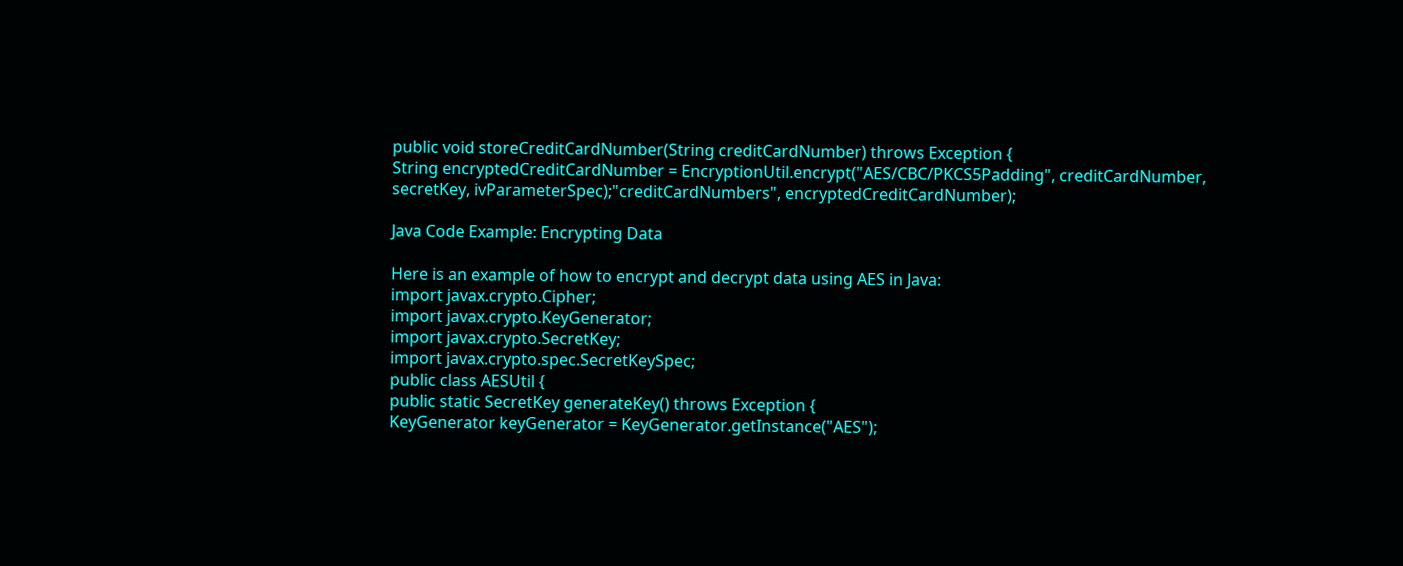public void storeCreditCardNumber(String creditCardNumber) throws Exception {
String encryptedCreditCardNumber = EncryptionUtil.encrypt("AES/CBC/PKCS5Padding", creditCardNumber, secretKey, ivParameterSpec);"creditCardNumbers", encryptedCreditCardNumber);

Java Code Example: Encrypting Data

Here is an example of how to encrypt and decrypt data using AES in Java:
import javax.crypto.Cipher;
import javax.crypto.KeyGenerator;
import javax.crypto.SecretKey;
import javax.crypto.spec.SecretKeySpec;
public class AESUtil {
public static SecretKey generateKey() throws Exception {
KeyGenerator keyGenerator = KeyGenerator.getInstance("AES");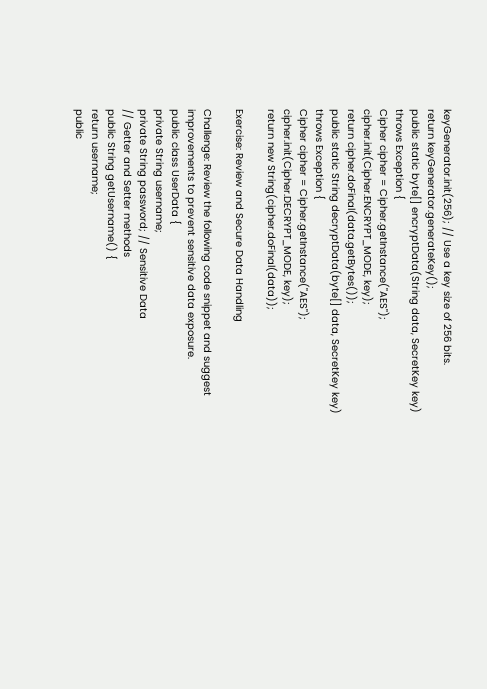keyGenerator.init(256); // Use a key size of 256 bits.
return keyGenerator.generateKey();
public static byte[] encryptData(String data, SecretKey key) throws Exception {
Cipher cipher = Cipher.getInstance("AES");
cipher.init(Cipher.ENCRYPT_MODE, key);
return cipher.doFinal(data.getBytes());
public static String decryptData(byte[] data, SecretKey key) throws Exception {
Cipher cipher = Cipher.getInstance("AES");
cipher.init(Cipher.DECRYPT_MODE, key);
return new String(cipher.doFinal(data));

Exercise: Review and Secure Data Handling

Challenge: Review the following code snippet and suggest improvements to prevent sensitive data exposure.
public class UserData {
private String username;
private String password; // Sensitive Data
// Getter and Setter methods
public String getUsername() {
return username;
public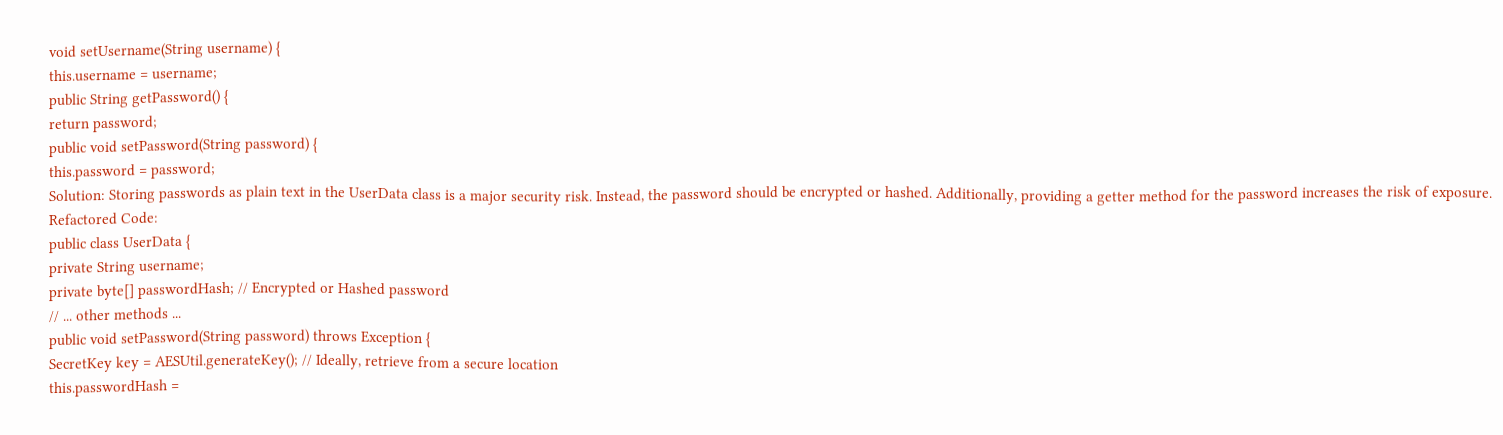void setUsername(String username) {
this.username = username;
public String getPassword() {
return password;
public void setPassword(String password) {
this.password = password;
Solution: Storing passwords as plain text in the UserData class is a major security risk. Instead, the password should be encrypted or hashed. Additionally, providing a getter method for the password increases the risk of exposure.
Refactored Code:
public class UserData {
private String username;
private byte[] passwordHash; // Encrypted or Hashed password
// ... other methods ...
public void setPassword(String password) throws Exception {
SecretKey key = AESUtil.generateKey(); // Ideally, retrieve from a secure location
this.passwordHash =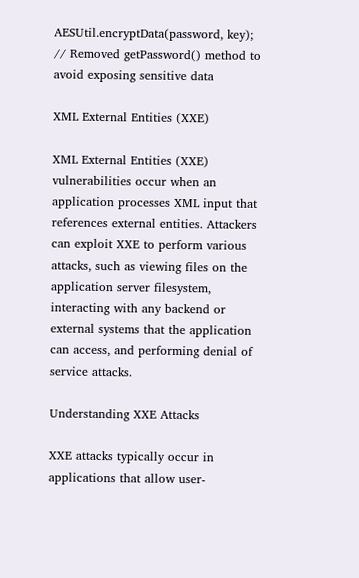AESUtil.encryptData(password, key);
// Removed getPassword() method to avoid exposing sensitive data

XML External Entities (XXE)

XML External Entities (XXE) vulnerabilities occur when an application processes XML input that references external entities. Attackers can exploit XXE to perform various attacks, such as viewing files on the application server filesystem, interacting with any backend or external systems that the application can access, and performing denial of service attacks.

Understanding XXE Attacks

XXE attacks typically occur in applications that allow user-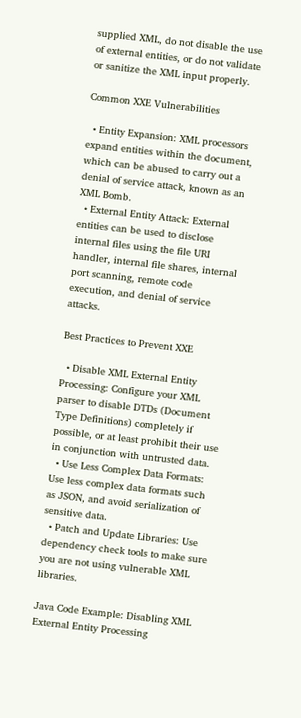supplied XML, do not disable the use of external entities, or do not validate or sanitize the XML input properly.

Common XXE Vulnerabilities

  • Entity Expansion: XML processors expand entities within the document, which can be abused to carry out a denial of service attack, known as an XML Bomb.
  • External Entity Attack: External entities can be used to disclose internal files using the file URI handler, internal file shares, internal port scanning, remote code execution, and denial of service attacks.

Best Practices to Prevent XXE

  • Disable XML External Entity Processing: Configure your XML parser to disable DTDs (Document Type Definitions) completely if possible, or at least prohibit their use in conjunction with untrusted data.
  • Use Less Complex Data Formats: Use less complex data formats such as JSON, and avoid serialization of sensitive data.
  • Patch and Update Libraries: Use dependency check tools to make sure you are not using vulnerable XML libraries.

Java Code Example: Disabling XML External Entity Processing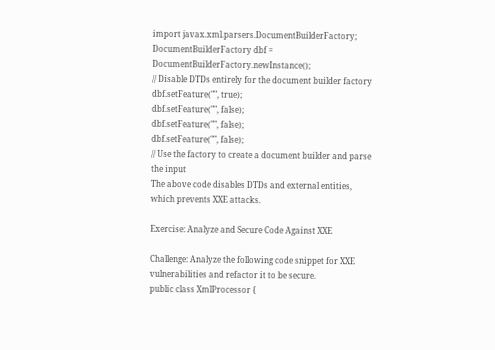import javax.xml.parsers.DocumentBuilderFactory;
DocumentBuilderFactory dbf = DocumentBuilderFactory.newInstance();
// Disable DTDs entirely for the document builder factory
dbf.setFeature("", true);
dbf.setFeature("", false);
dbf.setFeature("", false);
dbf.setFeature("", false);
// Use the factory to create a document builder and parse the input
The above code disables DTDs and external entities, which prevents XXE attacks.

Exercise: Analyze and Secure Code Against XXE

Challenge: Analyze the following code snippet for XXE vulnerabilities and refactor it to be secure.
public class XmlProcessor {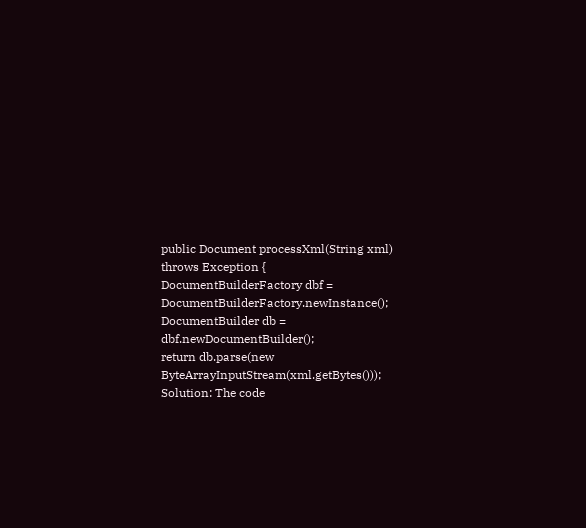public Document processXml(String xml) throws Exception {
DocumentBuilderFactory dbf = DocumentBuilderFactory.newInstance();
DocumentBuilder db = dbf.newDocumentBuilder();
return db.parse(new ByteArrayInputStream(xml.getBytes()));
Solution: The code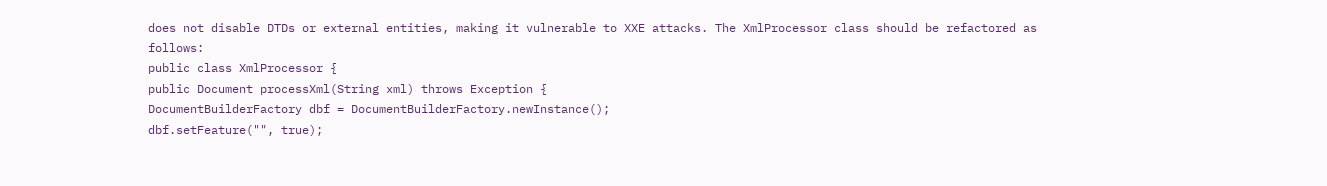does not disable DTDs or external entities, making it vulnerable to XXE attacks. The XmlProcessor class should be refactored as follows:
public class XmlProcessor {
public Document processXml(String xml) throws Exception {
DocumentBuilderFactory dbf = DocumentBuilderFactory.newInstance();
dbf.setFeature("", true);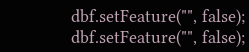dbf.setFeature("", false);
dbf.setFeature("", false);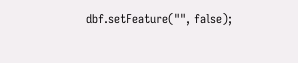dbf.setFeature("", false);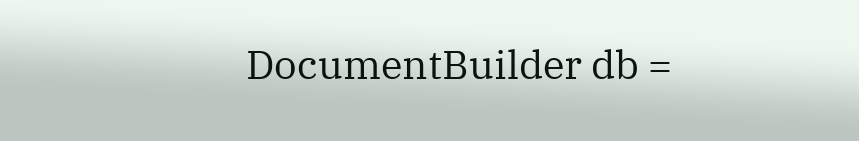DocumentBuilder db =